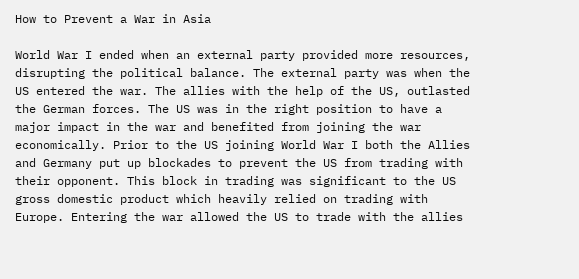How to Prevent a War in Asia

World War I ended when an external party provided more resources, disrupting the political balance. The external party was when the US entered the war. The allies with the help of the US, outlasted the German forces. The US was in the right position to have a major impact in the war and benefited from joining the war economically. Prior to the US joining World War I both the Allies and Germany put up blockades to prevent the US from trading with their opponent. This block in trading was significant to the US gross domestic product which heavily relied on trading with Europe. Entering the war allowed the US to trade with the allies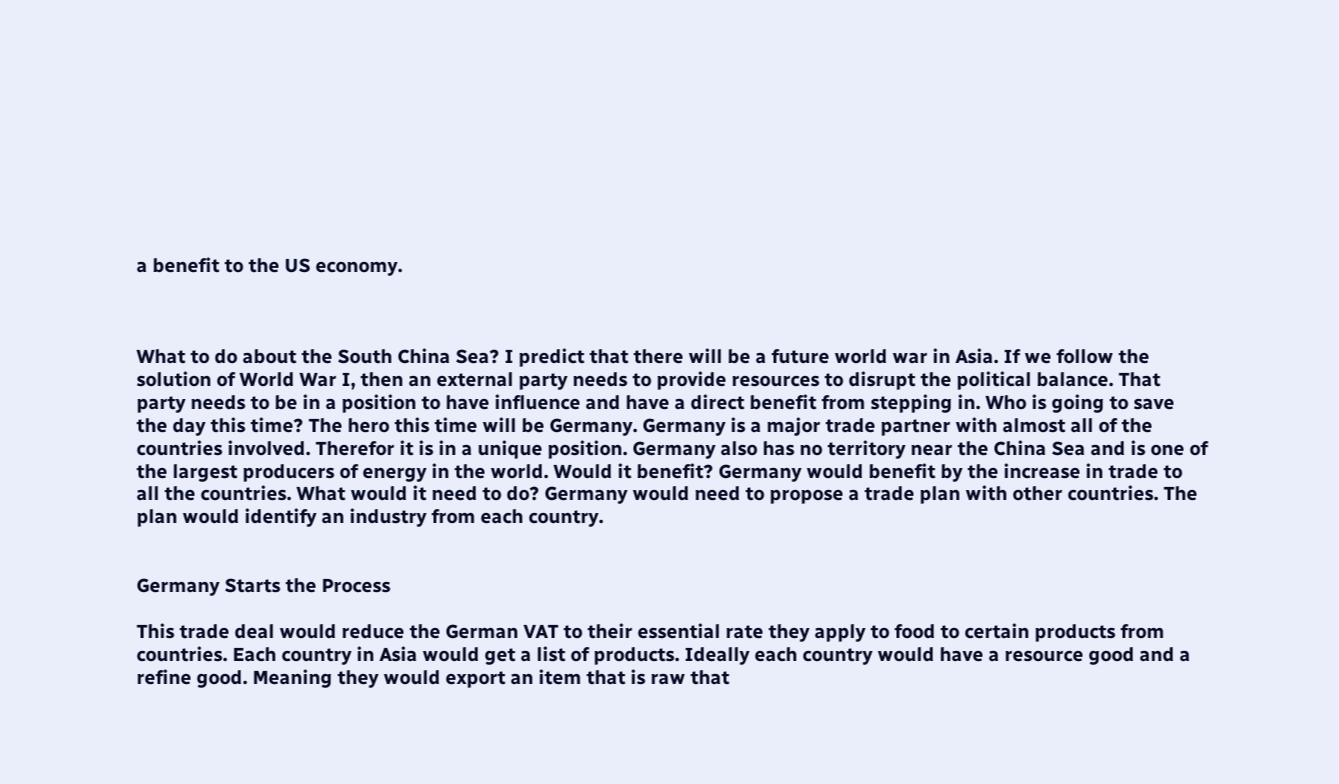a benefit to the US economy.



What to do about the South China Sea? I predict that there will be a future world war in Asia. If we follow the solution of World War I, then an external party needs to provide resources to disrupt the political balance. That party needs to be in a position to have influence and have a direct benefit from stepping in. Who is going to save the day this time? The hero this time will be Germany. Germany is a major trade partner with almost all of the countries involved. Therefor it is in a unique position. Germany also has no territory near the China Sea and is one of the largest producers of energy in the world. Would it benefit? Germany would benefit by the increase in trade to all the countries. What would it need to do? Germany would need to propose a trade plan with other countries. The plan would identify an industry from each country.


Germany Starts the Process

This trade deal would reduce the German VAT to their essential rate they apply to food to certain products from countries. Each country in Asia would get a list of products. Ideally each country would have a resource good and a refine good. Meaning they would export an item that is raw that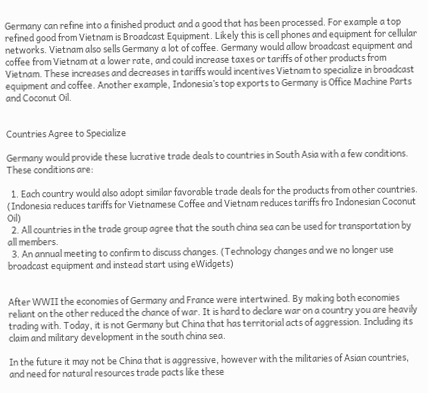Germany can refine into a finished product and a good that has been processed. For example a top refined good from Vietnam is Broadcast Equipment. Likely this is cell phones and equipment for cellular networks. Vietnam also sells Germany a lot of coffee. Germany would allow broadcast equipment and coffee from Vietnam at a lower rate, and could increase taxes or tariffs of other products from Vietnam. These increases and decreases in tariffs would incentives Vietnam to specialize in broadcast equipment and coffee. Another example, Indonesia’s top exports to Germany is Office Machine Parts and Coconut Oil.


Countries Agree to Specialize

Germany would provide these lucrative trade deals to countries in South Asia with a few conditions. These conditions are:

  1. Each country would also adopt similar favorable trade deals for the products from other countries. (Indonesia reduces tariffs for Vietnamese Coffee and Vietnam reduces tariffs fro Indonesian Coconut Oil)
  2. All countries in the trade group agree that the south china sea can be used for transportation by all members.
  3. An annual meeting to confirm to discuss changes. (Technology changes and we no longer use broadcast equipment and instead start using eWidgets)


After WWII the economies of Germany and France were intertwined. By making both economies reliant on the other reduced the chance of war. It is hard to declare war on a country you are heavily trading with. Today, it is not Germany but China that has territorial acts of aggression. Including its claim and military development in the south china sea.

In the future it may not be China that is aggressive, however with the militaries of Asian countries, and need for natural resources trade pacts like these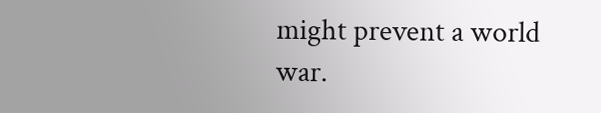might prevent a world war.